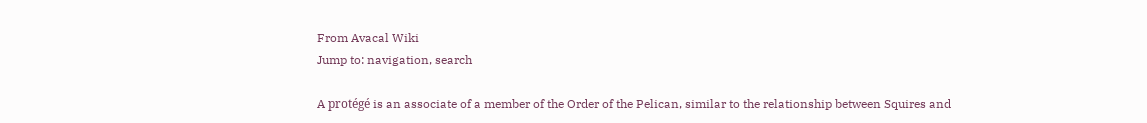From Avacal Wiki
Jump to: navigation, search

A protégé is an associate of a member of the Order of the Pelican, similar to the relationship between Squires and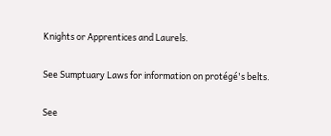Knights or Apprentices and Laurels.

See Sumptuary Laws for information on protégé's belts.

See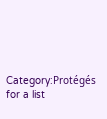Category:Protégés for a list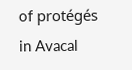of protégés in Avacal